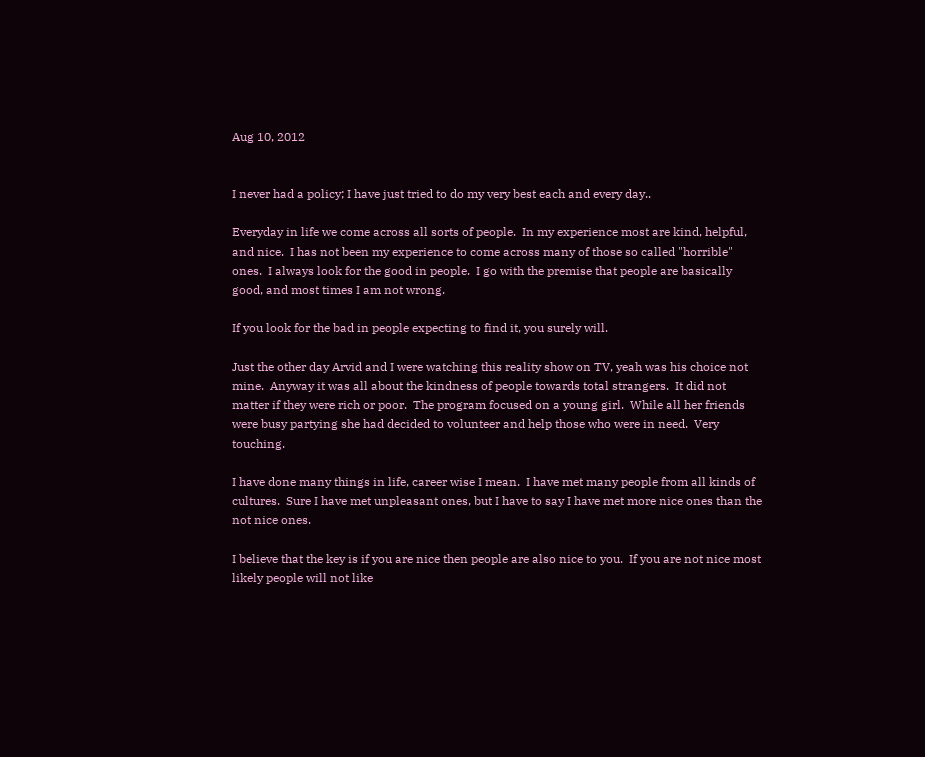Aug 10, 2012


I never had a policy; I have just tried to do my very best each and every day..

Everyday in life we come across all sorts of people.  In my experience most are kind, helpful, and nice.  I has not been my experience to come across many of those so called "horrible" ones.  I always look for the good in people.  I go with the premise that people are basically good, and most times I am not wrong.

If you look for the bad in people expecting to find it, you surely will.

Just the other day Arvid and I were watching this reality show on TV, yeah was his choice not mine.  Anyway it was all about the kindness of people towards total strangers.  It did not matter if they were rich or poor.  The program focused on a young girl.  While all her friends were busy partying she had decided to volunteer and help those who were in need.  Very touching.

I have done many things in life, career wise I mean.  I have met many people from all kinds of cultures.  Sure I have met unpleasant ones, but I have to say I have met more nice ones than the not nice ones.

I believe that the key is if you are nice then people are also nice to you.  If you are not nice most likely people will not like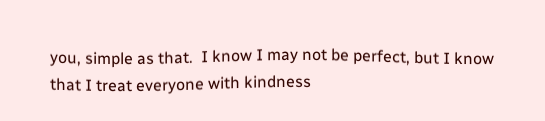you, simple as that.  I know I may not be perfect, but I know that I treat everyone with kindness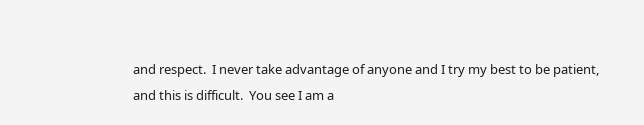and respect.  I never take advantage of anyone and I try my best to be patient, and this is difficult.  You see I am a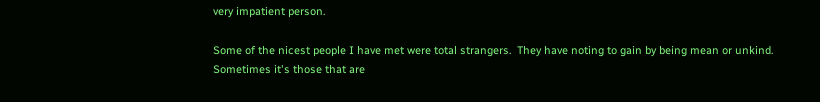very impatient person.

Some of the nicest people I have met were total strangers.  They have noting to gain by being mean or unkind.  Sometimes it's those that are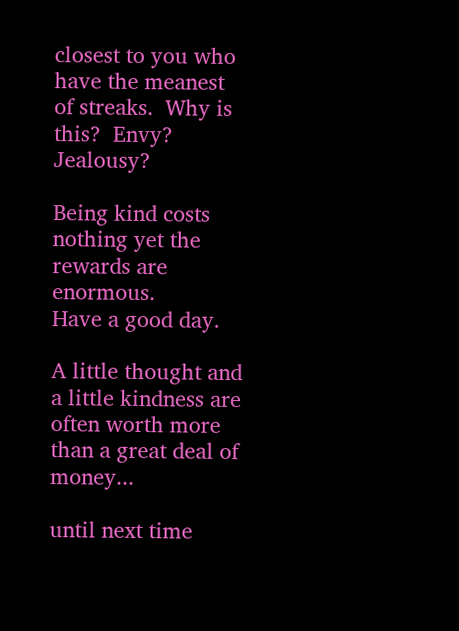closest to you who have the meanest of streaks.  Why is this?  Envy? Jealousy?

Being kind costs nothing yet the rewards are enormous.
Have a good day.

A little thought and a little kindness are often worth more than a great deal of money...

until next time